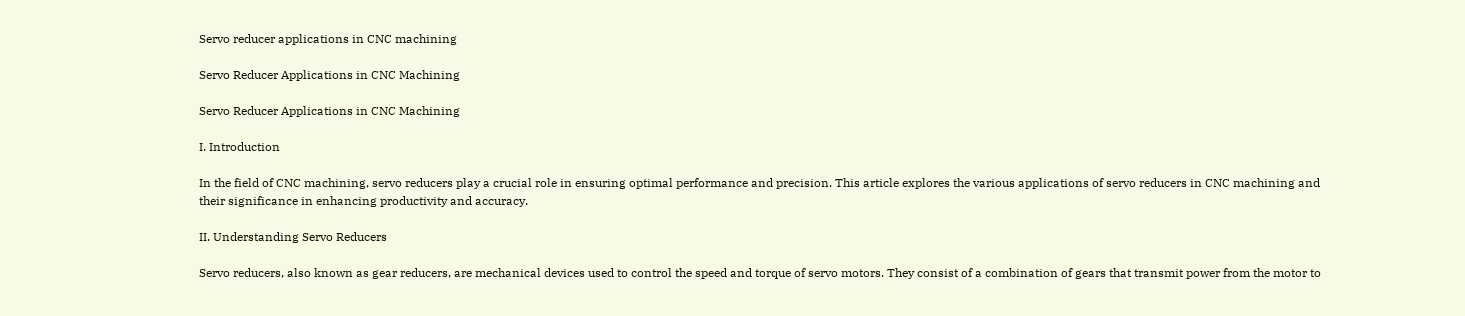Servo reducer applications in CNC machining

Servo Reducer Applications in CNC Machining

Servo Reducer Applications in CNC Machining

I. Introduction

In the field of CNC machining, servo reducers play a crucial role in ensuring optimal performance and precision. This article explores the various applications of servo reducers in CNC machining and their significance in enhancing productivity and accuracy.

II. Understanding Servo Reducers

Servo reducers, also known as gear reducers, are mechanical devices used to control the speed and torque of servo motors. They consist of a combination of gears that transmit power from the motor to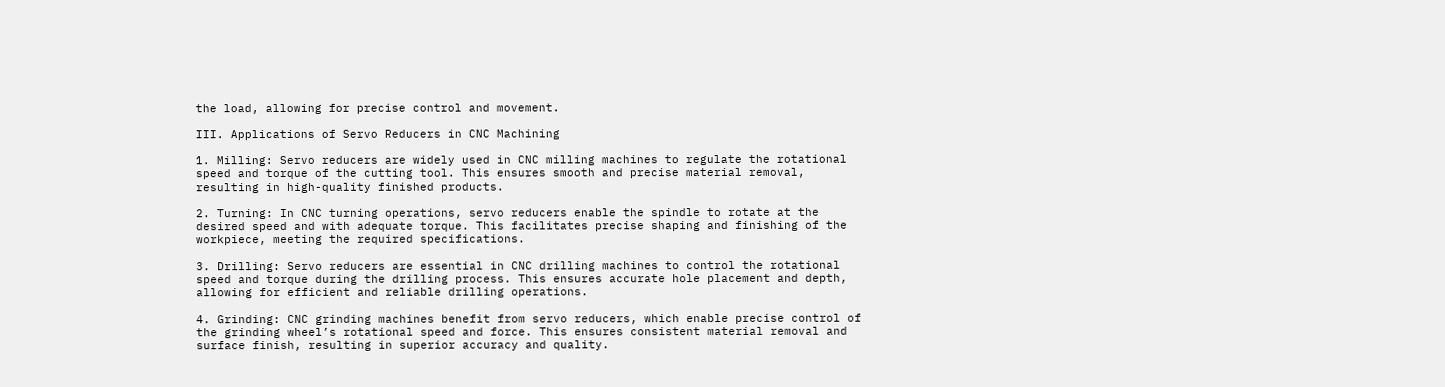the load, allowing for precise control and movement.

III. Applications of Servo Reducers in CNC Machining

1. Milling: Servo reducers are widely used in CNC milling machines to regulate the rotational speed and torque of the cutting tool. This ensures smooth and precise material removal, resulting in high-quality finished products.

2. Turning: In CNC turning operations, servo reducers enable the spindle to rotate at the desired speed and with adequate torque. This facilitates precise shaping and finishing of the workpiece, meeting the required specifications.

3. Drilling: Servo reducers are essential in CNC drilling machines to control the rotational speed and torque during the drilling process. This ensures accurate hole placement and depth, allowing for efficient and reliable drilling operations.

4. Grinding: CNC grinding machines benefit from servo reducers, which enable precise control of the grinding wheel’s rotational speed and force. This ensures consistent material removal and surface finish, resulting in superior accuracy and quality.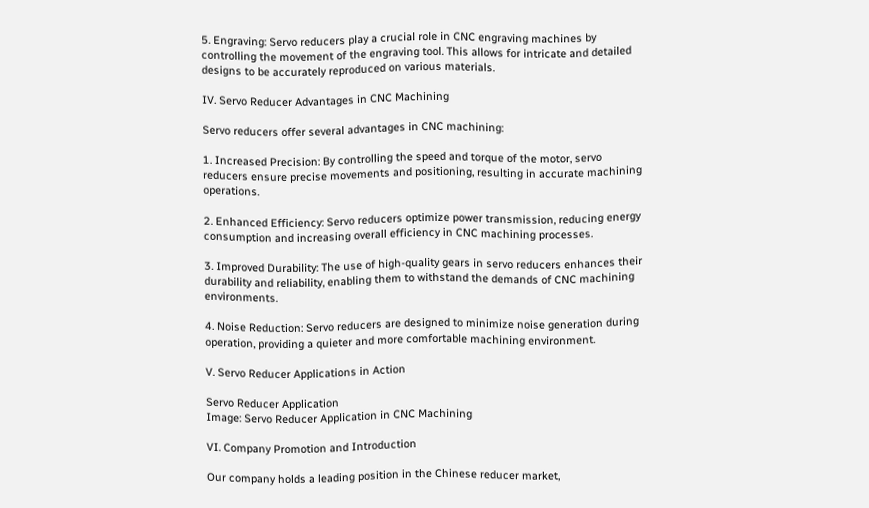5. Engraving: Servo reducers play a crucial role in CNC engraving machines by controlling the movement of the engraving tool. This allows for intricate and detailed designs to be accurately reproduced on various materials.

IV. Servo Reducer Advantages in CNC Machining

Servo reducers offer several advantages in CNC machining:

1. Increased Precision: By controlling the speed and torque of the motor, servo reducers ensure precise movements and positioning, resulting in accurate machining operations.

2. Enhanced Efficiency: Servo reducers optimize power transmission, reducing energy consumption and increasing overall efficiency in CNC machining processes.

3. Improved Durability: The use of high-quality gears in servo reducers enhances their durability and reliability, enabling them to withstand the demands of CNC machining environments.

4. Noise Reduction: Servo reducers are designed to minimize noise generation during operation, providing a quieter and more comfortable machining environment.

V. Servo Reducer Applications in Action

Servo Reducer Application
Image: Servo Reducer Application in CNC Machining

VI. Company Promotion and Introduction

Our company holds a leading position in the Chinese reducer market,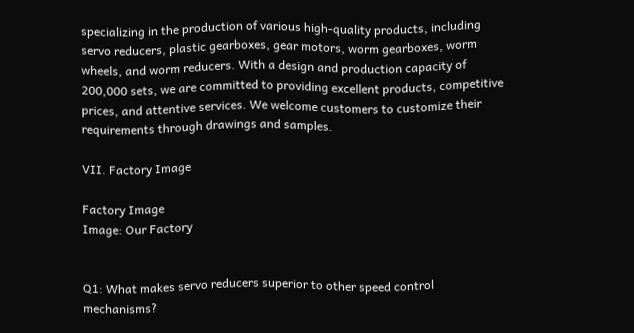specializing in the production of various high-quality products, including servo reducers, plastic gearboxes, gear motors, worm gearboxes, worm wheels, and worm reducers. With a design and production capacity of 200,000 sets, we are committed to providing excellent products, competitive prices, and attentive services. We welcome customers to customize their requirements through drawings and samples.

VII. Factory Image

Factory Image
Image: Our Factory


Q1: What makes servo reducers superior to other speed control mechanisms?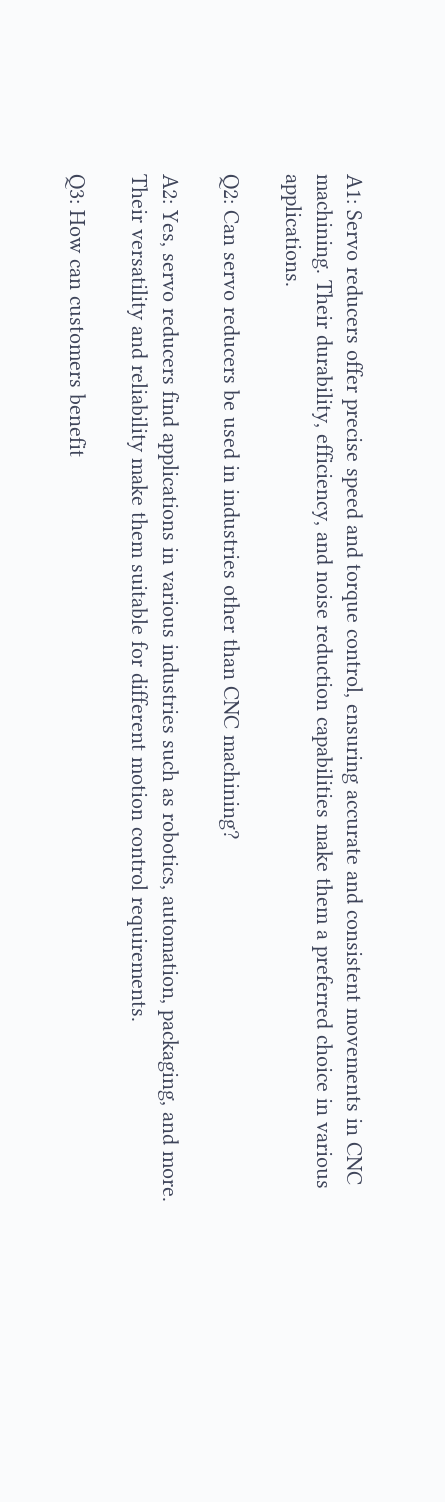A1: Servo reducers offer precise speed and torque control, ensuring accurate and consistent movements in CNC machining. Their durability, efficiency, and noise reduction capabilities make them a preferred choice in various applications.

Q2: Can servo reducers be used in industries other than CNC machining?

A2: Yes, servo reducers find applications in various industries such as robotics, automation, packaging, and more. Their versatility and reliability make them suitable for different motion control requirements.

Q3: How can customers benefit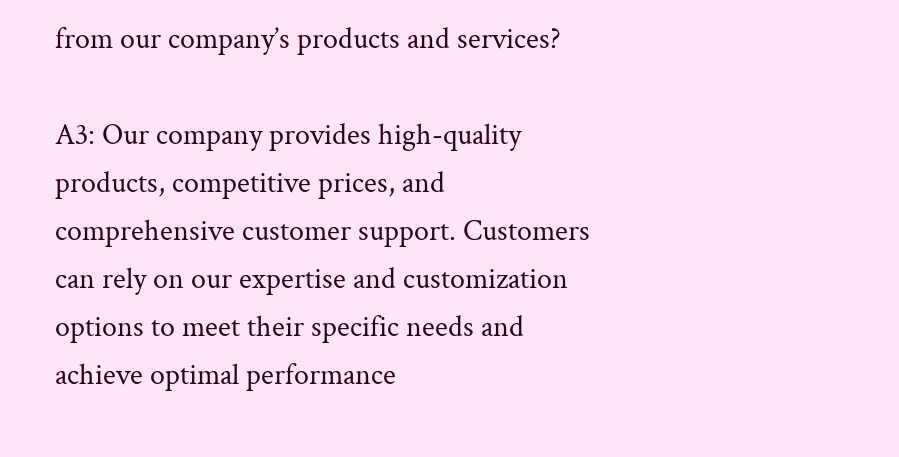from our company’s products and services?

A3: Our company provides high-quality products, competitive prices, and comprehensive customer support. Customers can rely on our expertise and customization options to meet their specific needs and achieve optimal performance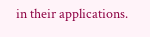in their applications.